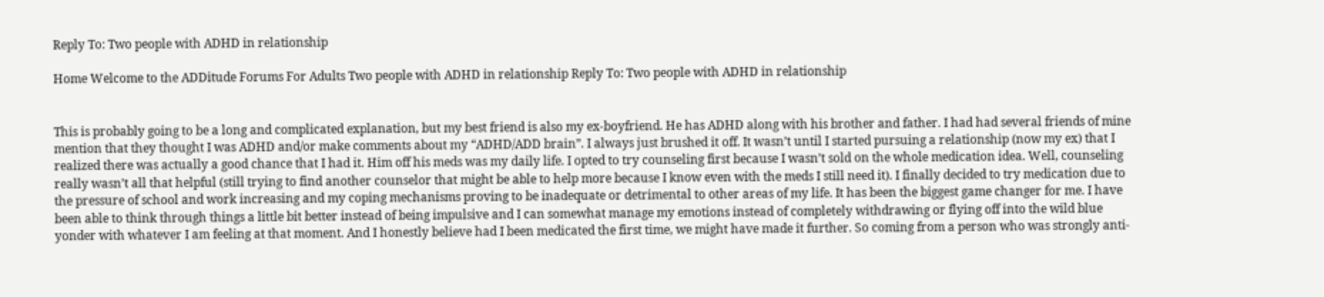Reply To: Two people with ADHD in relationship

Home Welcome to the ADDitude Forums For Adults Two people with ADHD in relationship Reply To: Two people with ADHD in relationship


This is probably going to be a long and complicated explanation, but my best friend is also my ex-boyfriend. He has ADHD along with his brother and father. I had had several friends of mine mention that they thought I was ADHD and/or make comments about my “ADHD/ADD brain”. I always just brushed it off. It wasn’t until I started pursuing a relationship (now my ex) that I realized there was actually a good chance that I had it. Him off his meds was my daily life. I opted to try counseling first because I wasn’t sold on the whole medication idea. Well, counseling really wasn’t all that helpful (still trying to find another counselor that might be able to help more because I know even with the meds I still need it). I finally decided to try medication due to the pressure of school and work increasing and my coping mechanisms proving to be inadequate or detrimental to other areas of my life. It has been the biggest game changer for me. I have been able to think through things a little bit better instead of being impulsive and I can somewhat manage my emotions instead of completely withdrawing or flying off into the wild blue yonder with whatever I am feeling at that moment. And I honestly believe had I been medicated the first time, we might have made it further. So coming from a person who was strongly anti-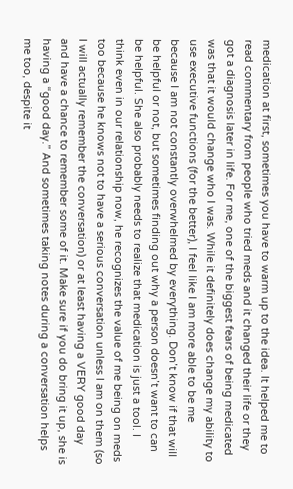medication at first, sometimes you have to warm up to the idea. It helped me to read commentary from people who tried meds and it changed their life or they got a diagnosis later in life. For me, one of the biggest fears of being medicated was that it would change who I was. While it definitely does change my ability to use executive functions (for the better), I feel like I am more able to be me because I am not constantly overwhelmed by everything. Don’t know if that will be helpful or not, but sometimes finding out why a person doesn’t want to can be helpful. She also probably needs to realize that medication is just a tool. I think even in our relationship now, he recognizes the value of me being on meds too because he knows not to have a serious conversation unless I am on them (so I will actually remember the conversation) or at least having a VERY good day and have a chance to remember some of it. Make sure if you do bring it up, she is having a “good day.” And sometimes taking notes during a conversation helps me too, despite it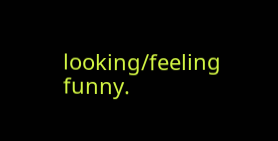looking/feeling funny.